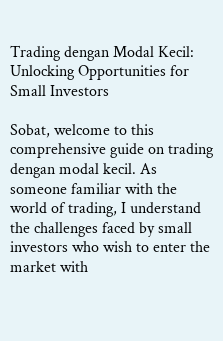Trading dengan Modal Kecil: Unlocking Opportunities for Small Investors

Sobat, welcome to this comprehensive guide on trading dengan modal kecil. As someone familiar with the world of trading, I understand the challenges faced by small investors who wish to enter the market with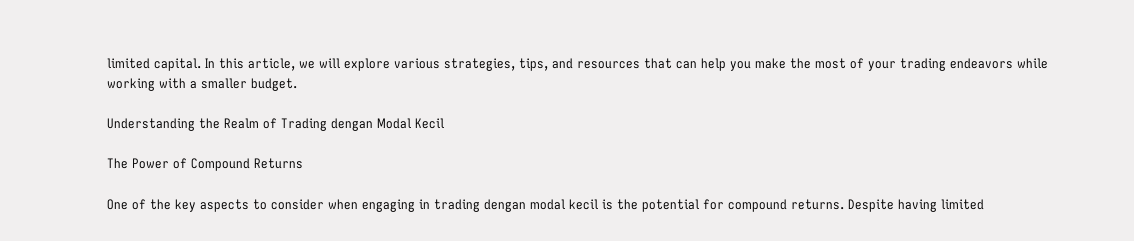limited capital. In this article, we will explore various strategies, tips, and resources that can help you make the most of your trading endeavors while working with a smaller budget.

Understanding the Realm of Trading dengan Modal Kecil

The Power of Compound Returns

One of the key aspects to consider when engaging in trading dengan modal kecil is the potential for compound returns. Despite having limited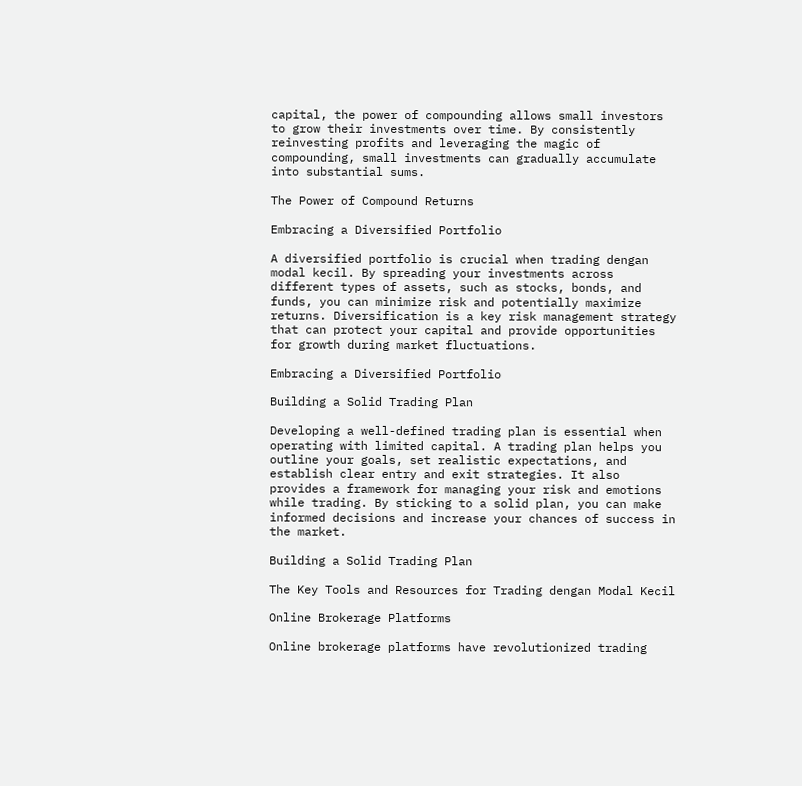capital, the power of compounding allows small investors to grow their investments over time. By consistently reinvesting profits and leveraging the magic of compounding, small investments can gradually accumulate into substantial sums.

The Power of Compound Returns

Embracing a Diversified Portfolio

A diversified portfolio is crucial when trading dengan modal kecil. By spreading your investments across different types of assets, such as stocks, bonds, and funds, you can minimize risk and potentially maximize returns. Diversification is a key risk management strategy that can protect your capital and provide opportunities for growth during market fluctuations.

Embracing a Diversified Portfolio

Building a Solid Trading Plan

Developing a well-defined trading plan is essential when operating with limited capital. A trading plan helps you outline your goals, set realistic expectations, and establish clear entry and exit strategies. It also provides a framework for managing your risk and emotions while trading. By sticking to a solid plan, you can make informed decisions and increase your chances of success in the market.

Building a Solid Trading Plan

The Key Tools and Resources for Trading dengan Modal Kecil

Online Brokerage Platforms

Online brokerage platforms have revolutionized trading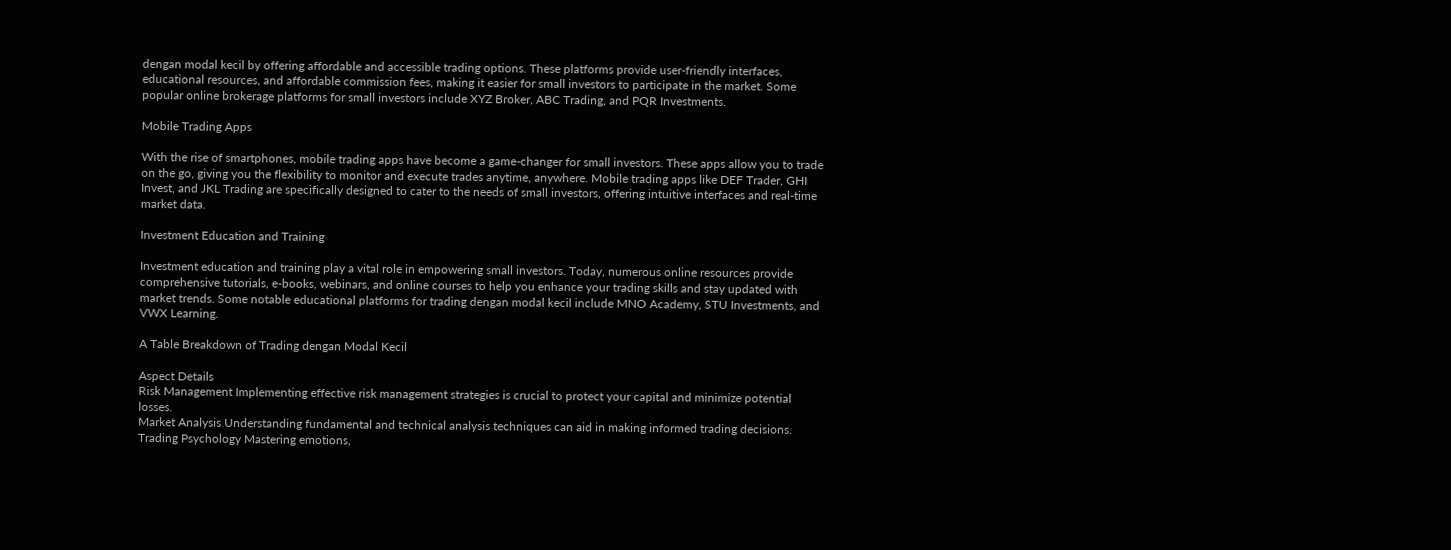dengan modal kecil by offering affordable and accessible trading options. These platforms provide user-friendly interfaces, educational resources, and affordable commission fees, making it easier for small investors to participate in the market. Some popular online brokerage platforms for small investors include XYZ Broker, ABC Trading, and PQR Investments.

Mobile Trading Apps

With the rise of smartphones, mobile trading apps have become a game-changer for small investors. These apps allow you to trade on the go, giving you the flexibility to monitor and execute trades anytime, anywhere. Mobile trading apps like DEF Trader, GHI Invest, and JKL Trading are specifically designed to cater to the needs of small investors, offering intuitive interfaces and real-time market data.

Investment Education and Training

Investment education and training play a vital role in empowering small investors. Today, numerous online resources provide comprehensive tutorials, e-books, webinars, and online courses to help you enhance your trading skills and stay updated with market trends. Some notable educational platforms for trading dengan modal kecil include MNO Academy, STU Investments, and VWX Learning.

A Table Breakdown of Trading dengan Modal Kecil

Aspect Details
Risk Management Implementing effective risk management strategies is crucial to protect your capital and minimize potential losses.
Market Analysis Understanding fundamental and technical analysis techniques can aid in making informed trading decisions.
Trading Psychology Mastering emotions,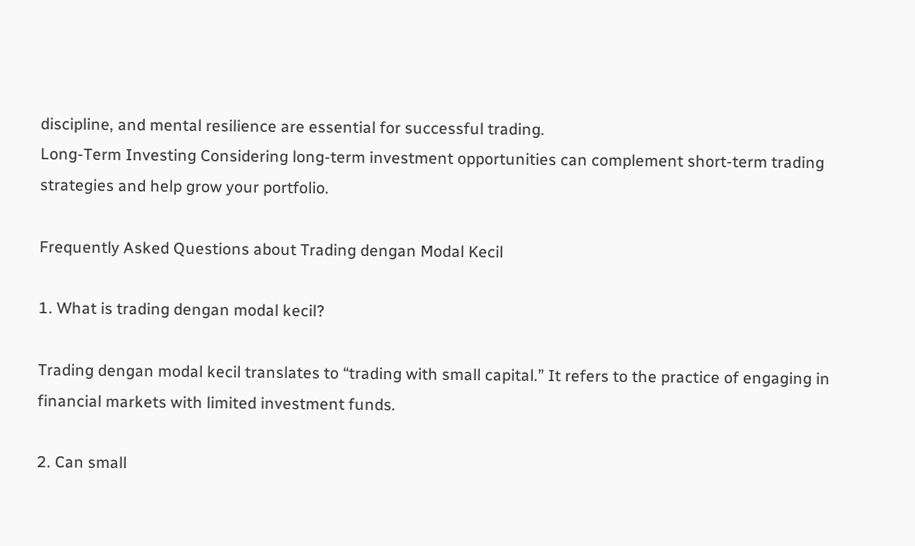discipline, and mental resilience are essential for successful trading.
Long-Term Investing Considering long-term investment opportunities can complement short-term trading strategies and help grow your portfolio.

Frequently Asked Questions about Trading dengan Modal Kecil

1. What is trading dengan modal kecil?

Trading dengan modal kecil translates to “trading with small capital.” It refers to the practice of engaging in financial markets with limited investment funds.

2. Can small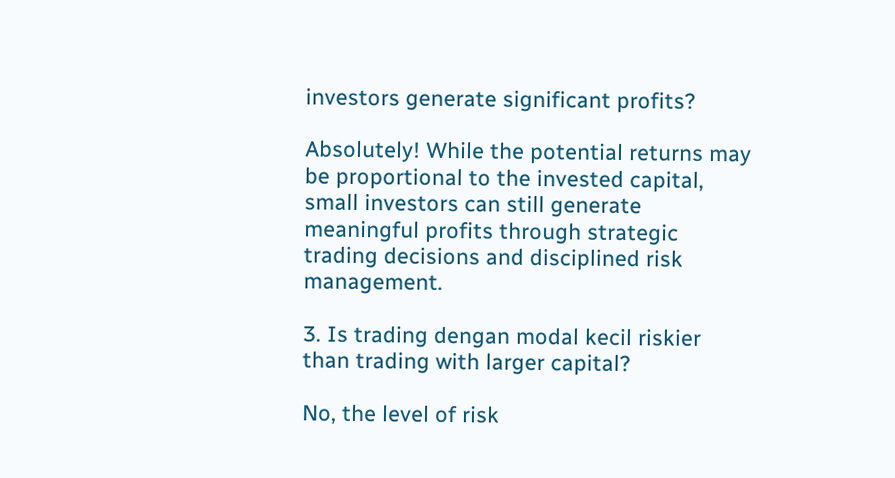investors generate significant profits?

Absolutely! While the potential returns may be proportional to the invested capital, small investors can still generate meaningful profits through strategic trading decisions and disciplined risk management.

3. Is trading dengan modal kecil riskier than trading with larger capital?

No, the level of risk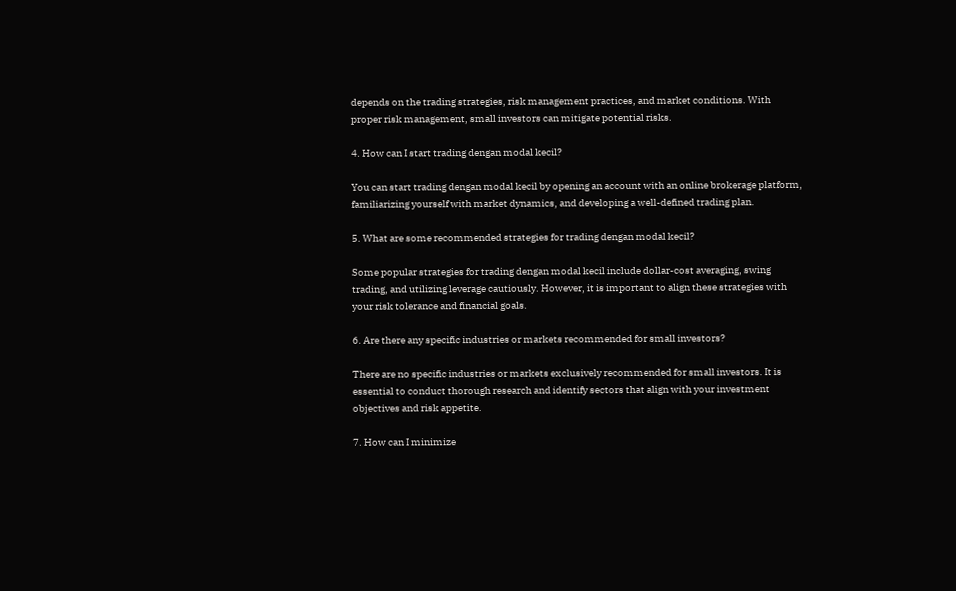depends on the trading strategies, risk management practices, and market conditions. With proper risk management, small investors can mitigate potential risks.

4. How can I start trading dengan modal kecil?

You can start trading dengan modal kecil by opening an account with an online brokerage platform, familiarizing yourself with market dynamics, and developing a well-defined trading plan.

5. What are some recommended strategies for trading dengan modal kecil?

Some popular strategies for trading dengan modal kecil include dollar-cost averaging, swing trading, and utilizing leverage cautiously. However, it is important to align these strategies with your risk tolerance and financial goals.

6. Are there any specific industries or markets recommended for small investors?

There are no specific industries or markets exclusively recommended for small investors. It is essential to conduct thorough research and identify sectors that align with your investment objectives and risk appetite.

7. How can I minimize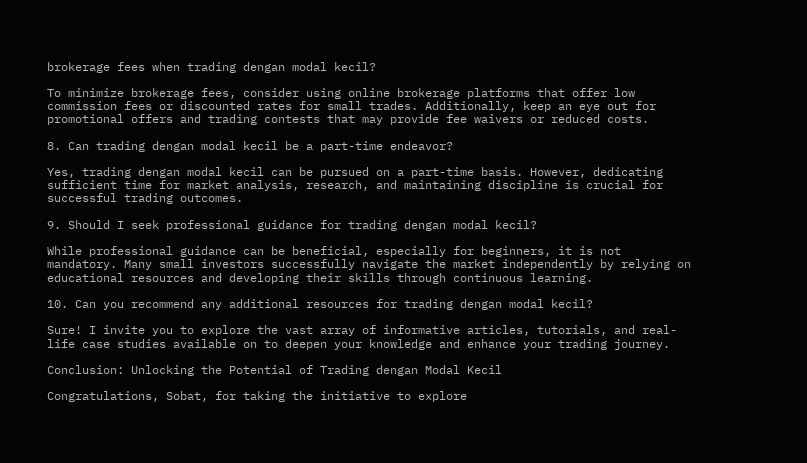brokerage fees when trading dengan modal kecil?

To minimize brokerage fees, consider using online brokerage platforms that offer low commission fees or discounted rates for small trades. Additionally, keep an eye out for promotional offers and trading contests that may provide fee waivers or reduced costs.

8. Can trading dengan modal kecil be a part-time endeavor?

Yes, trading dengan modal kecil can be pursued on a part-time basis. However, dedicating sufficient time for market analysis, research, and maintaining discipline is crucial for successful trading outcomes.

9. Should I seek professional guidance for trading dengan modal kecil?

While professional guidance can be beneficial, especially for beginners, it is not mandatory. Many small investors successfully navigate the market independently by relying on educational resources and developing their skills through continuous learning.

10. Can you recommend any additional resources for trading dengan modal kecil?

Sure! I invite you to explore the vast array of informative articles, tutorials, and real-life case studies available on to deepen your knowledge and enhance your trading journey.

Conclusion: Unlocking the Potential of Trading dengan Modal Kecil

Congratulations, Sobat, for taking the initiative to explore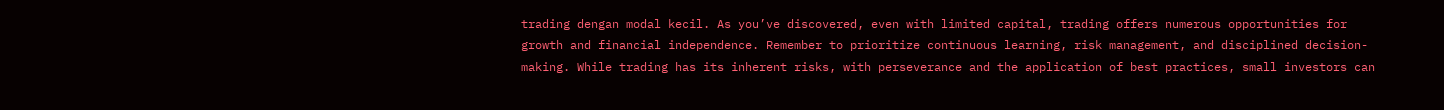trading dengan modal kecil. As you’ve discovered, even with limited capital, trading offers numerous opportunities for growth and financial independence. Remember to prioritize continuous learning, risk management, and disciplined decision-making. While trading has its inherent risks, with perseverance and the application of best practices, small investors can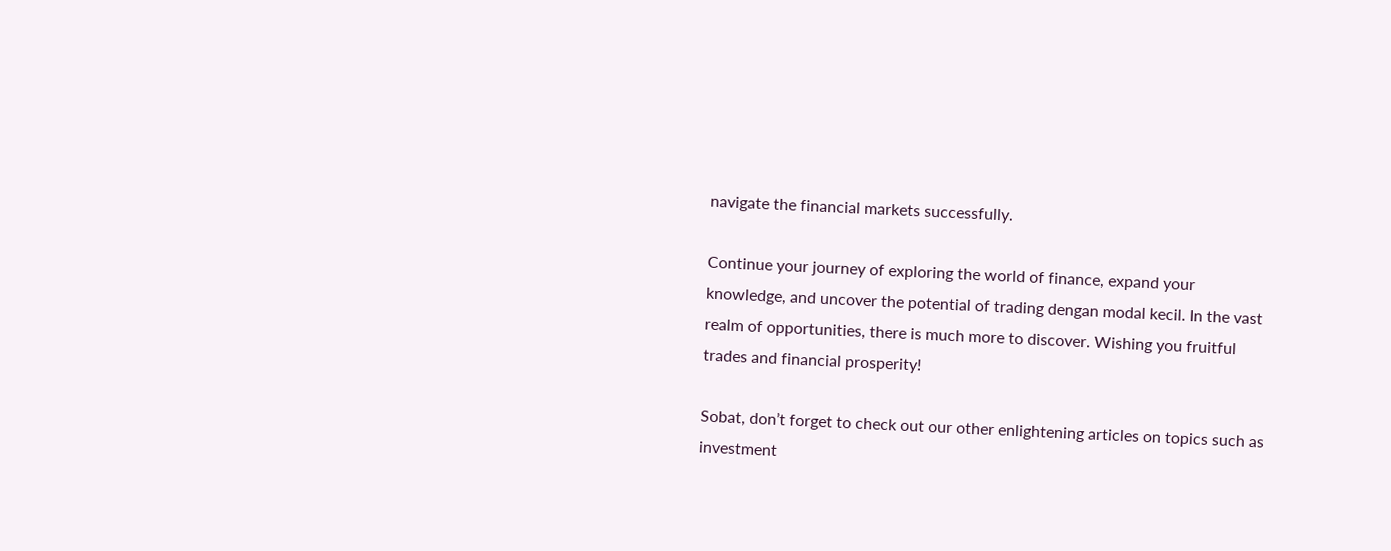navigate the financial markets successfully.

Continue your journey of exploring the world of finance, expand your knowledge, and uncover the potential of trading dengan modal kecil. In the vast realm of opportunities, there is much more to discover. Wishing you fruitful trades and financial prosperity!

Sobat, don’t forget to check out our other enlightening articles on topics such as investment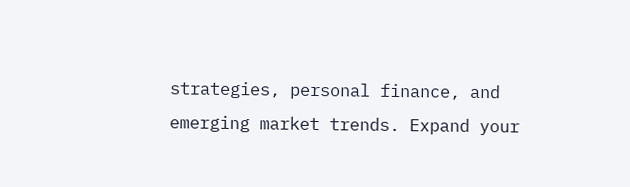strategies, personal finance, and emerging market trends. Expand your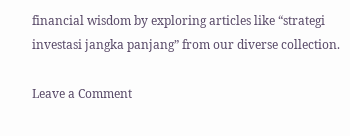financial wisdom by exploring articles like “strategi investasi jangka panjang” from our diverse collection.

Leave a Comment